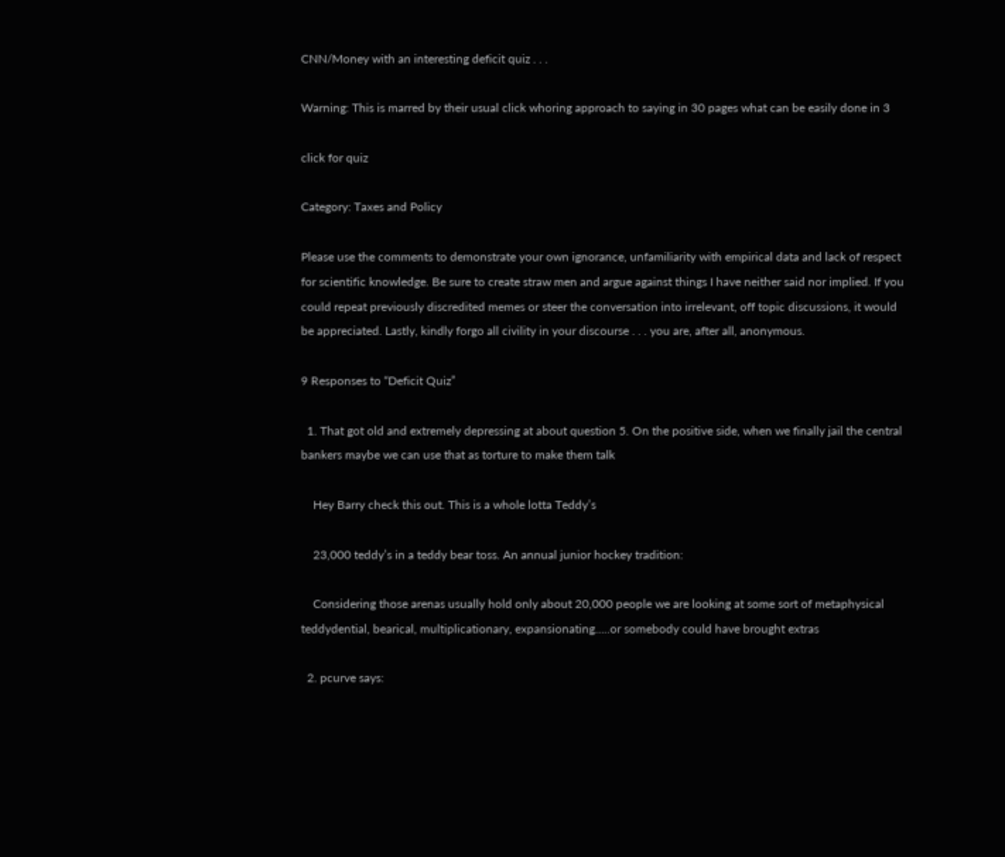CNN/Money with an interesting deficit quiz . . .

Warning: This is marred by their usual click whoring approach to saying in 30 pages what can be easily done in 3

click for quiz

Category: Taxes and Policy

Please use the comments to demonstrate your own ignorance, unfamiliarity with empirical data and lack of respect for scientific knowledge. Be sure to create straw men and argue against things I have neither said nor implied. If you could repeat previously discredited memes or steer the conversation into irrelevant, off topic discussions, it would be appreciated. Lastly, kindly forgo all civility in your discourse . . . you are, after all, anonymous.

9 Responses to “Deficit Quiz”

  1. That got old and extremely depressing at about question 5. On the positive side, when we finally jail the central bankers maybe we can use that as torture to make them talk

    Hey Barry check this out. This is a whole lotta Teddy’s

    23,000 teddy’s in a teddy bear toss. An annual junior hockey tradition:

    Considering those arenas usually hold only about 20,000 people we are looking at some sort of metaphysical teddydential, bearical, multiplicationary, expansionating…..or somebody could have brought extras

  2. pcurve says: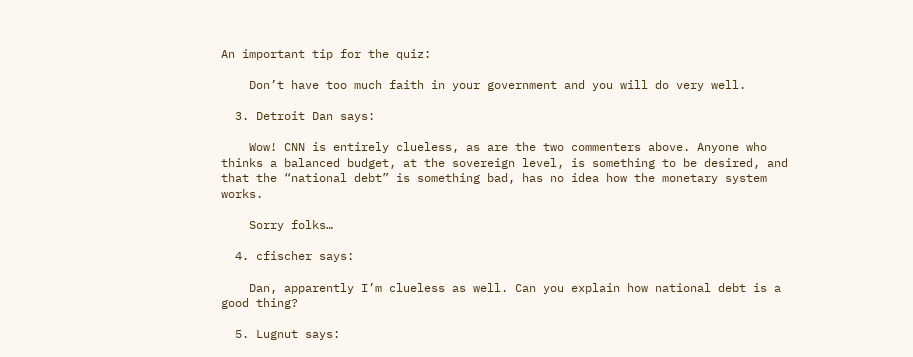An important tip for the quiz:

    Don’t have too much faith in your government and you will do very well.

  3. Detroit Dan says:

    Wow! CNN is entirely clueless, as are the two commenters above. Anyone who thinks a balanced budget, at the sovereign level, is something to be desired, and that the “national debt” is something bad, has no idea how the monetary system works.

    Sorry folks…

  4. cfischer says:

    Dan, apparently I’m clueless as well. Can you explain how national debt is a good thing?

  5. Lugnut says: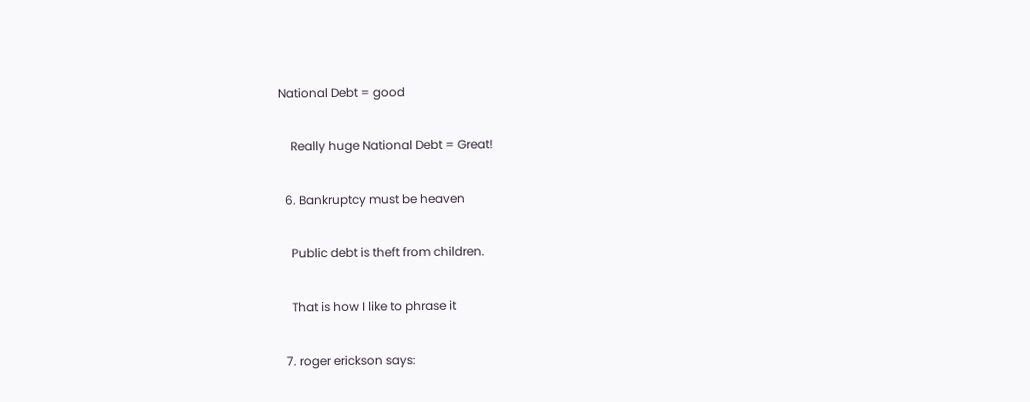National Debt = good

    Really huge National Debt = Great!

  6. Bankruptcy must be heaven

    Public debt is theft from children.

    That is how I like to phrase it

  7. roger erickson says: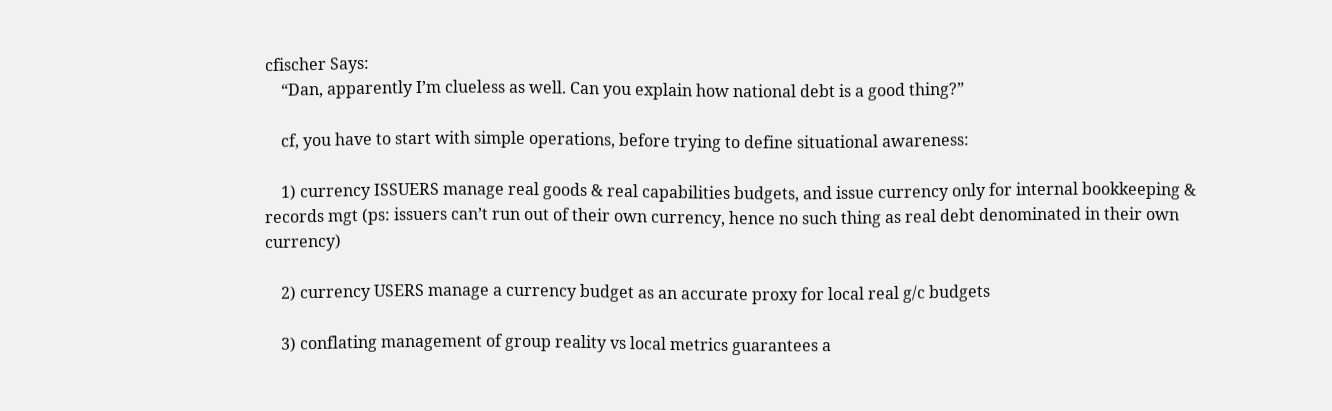cfischer Says:
    “Dan, apparently I’m clueless as well. Can you explain how national debt is a good thing?”

    cf, you have to start with simple operations, before trying to define situational awareness:

    1) currency ISSUERS manage real goods & real capabilities budgets, and issue currency only for internal bookkeeping & records mgt (ps: issuers can’t run out of their own currency, hence no such thing as real debt denominated in their own currency)

    2) currency USERS manage a currency budget as an accurate proxy for local real g/c budgets

    3) conflating management of group reality vs local metrics guarantees a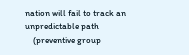nation will fail to track an unpredictable path
    (preventive group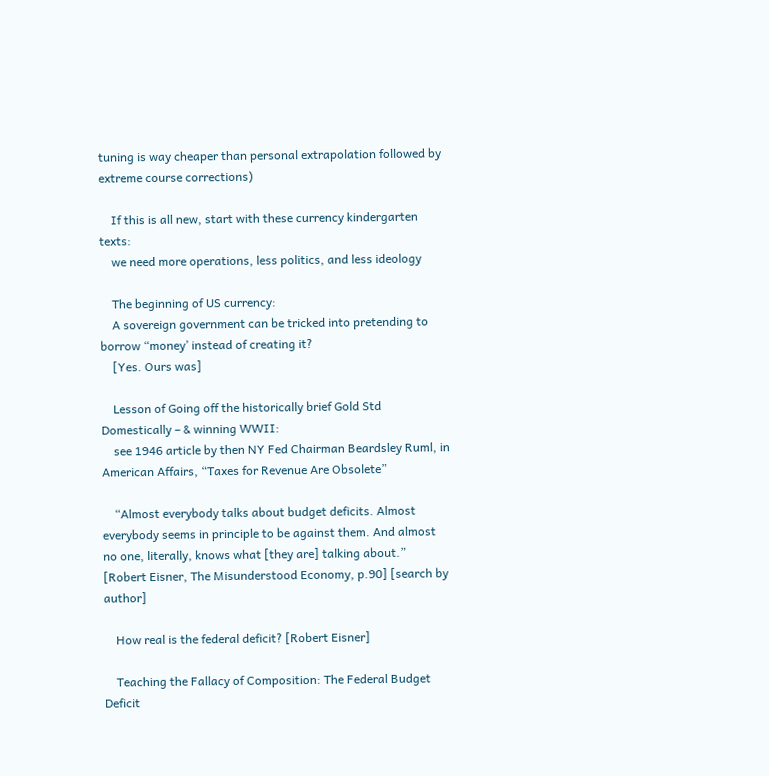tuning is way cheaper than personal extrapolation followed by extreme course corrections)

    If this is all new, start with these currency kindergarten texts:
    we need more operations, less politics, and less ideology

    The beginning of US currency:
    A sovereign government can be tricked into pretending to borrow “money’ instead of creating it?
    [Yes. Ours was]

    Lesson of Going off the historically brief Gold Std Domestically – & winning WWII:
    see 1946 article by then NY Fed Chairman Beardsley Ruml, in American Affairs, “Taxes for Revenue Are Obsolete”

    “Almost everybody talks about budget deficits. Almost everybody seems in principle to be against them. And almost no one, literally, knows what [they are] talking about.” [Robert Eisner, The Misunderstood Economy, p.90] [search by author]

    How real is the federal deficit? [Robert Eisner]

    Teaching the Fallacy of Composition: The Federal Budget Deficit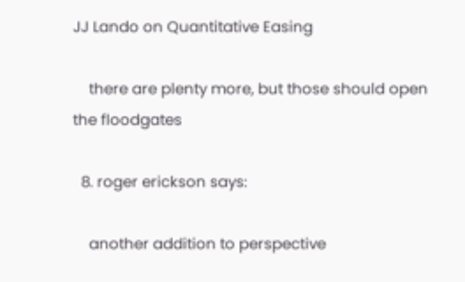JJ Lando on Quantitative Easing

    there are plenty more, but those should open the floodgates

  8. roger erickson says:

    another addition to perspective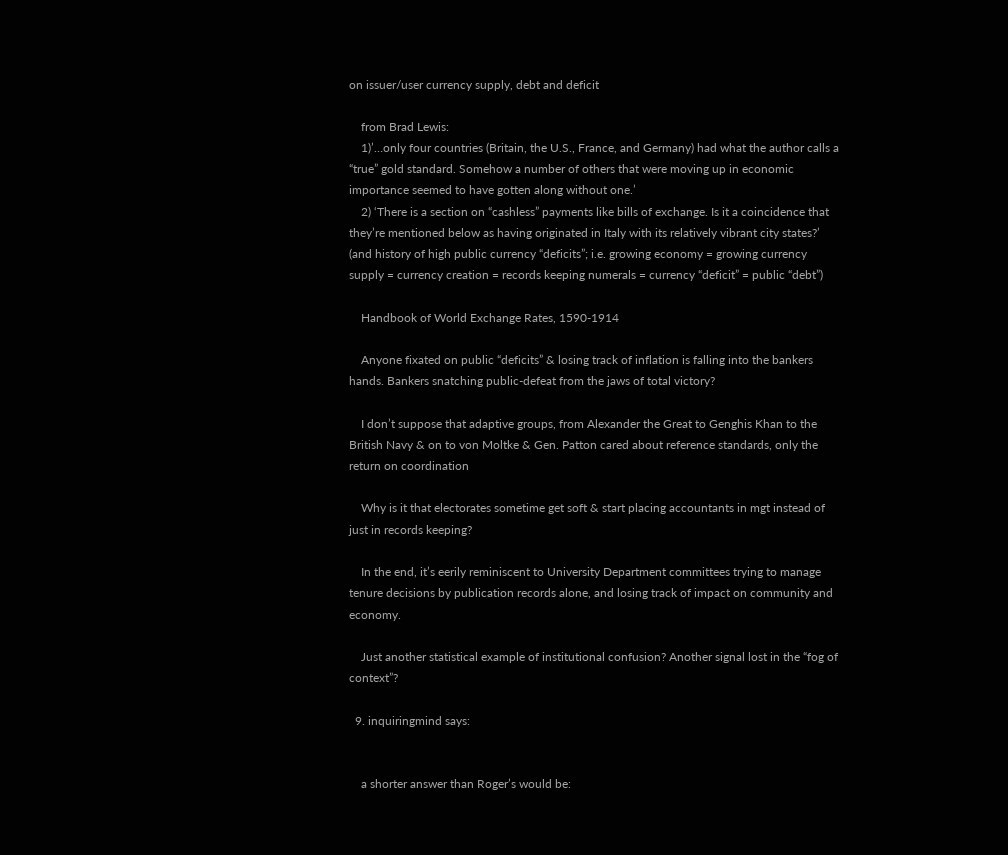on issuer/user currency supply, debt and deficit

    from Brad Lewis:
    1)’…only four countries (Britain, the U.S., France, and Germany) had what the author calls a “true” gold standard. Somehow a number of others that were moving up in economic importance seemed to have gotten along without one.’
    2) ‘There is a section on “cashless” payments like bills of exchange. Is it a coincidence that they’re mentioned below as having originated in Italy with its relatively vibrant city states?’ (and history of high public currency “deficits”; i.e. growing economy = growing currency supply = currency creation = records keeping numerals = currency “deficit” = public “debt”)

    Handbook of World Exchange Rates, 1590-1914

    Anyone fixated on public “deficits” & losing track of inflation is falling into the bankers hands. Bankers snatching public-defeat from the jaws of total victory?

    I don’t suppose that adaptive groups, from Alexander the Great to Genghis Khan to the British Navy & on to von Moltke & Gen. Patton cared about reference standards, only the return on coordination

    Why is it that electorates sometime get soft & start placing accountants in mgt instead of just in records keeping?

    In the end, it’s eerily reminiscent to University Department committees trying to manage tenure decisions by publication records alone, and losing track of impact on community and economy.

    Just another statistical example of institutional confusion? Another signal lost in the “fog of context”?

  9. inquiringmind says:


    a shorter answer than Roger’s would be: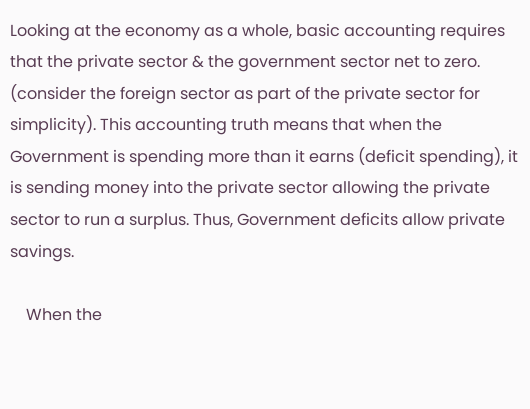Looking at the economy as a whole, basic accounting requires that the private sector & the government sector net to zero. (consider the foreign sector as part of the private sector for simplicity). This accounting truth means that when the Government is spending more than it earns (deficit spending), it is sending money into the private sector allowing the private sector to run a surplus. Thus, Government deficits allow private savings.

    When the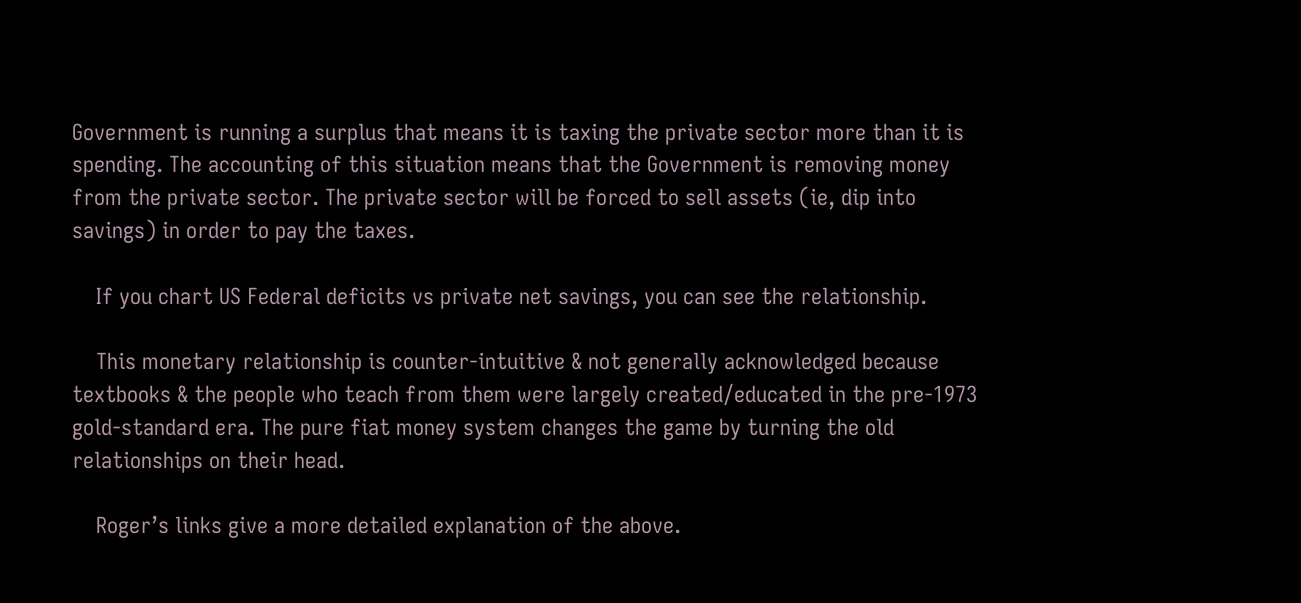Government is running a surplus that means it is taxing the private sector more than it is spending. The accounting of this situation means that the Government is removing money from the private sector. The private sector will be forced to sell assets (ie, dip into savings) in order to pay the taxes.

    If you chart US Federal deficits vs private net savings, you can see the relationship.

    This monetary relationship is counter-intuitive & not generally acknowledged because textbooks & the people who teach from them were largely created/educated in the pre-1973 gold-standard era. The pure fiat money system changes the game by turning the old relationships on their head.

    Roger’s links give a more detailed explanation of the above.